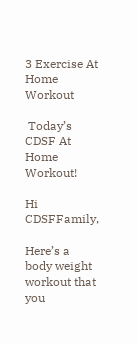3 Exercise At Home Workout

 Today’s CDSF At Home Workout!

Hi CDSFFamily,

Here’s a body weight workout that you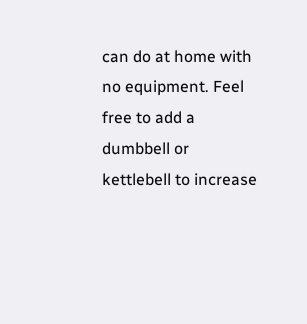can do at home with no equipment. Feel free to add a dumbbell or kettlebell to increase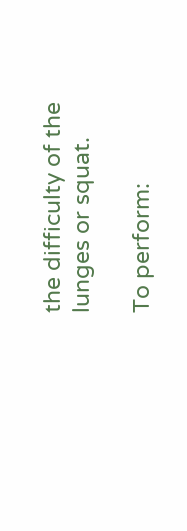the difficulty of the lunges or squat.

To perform: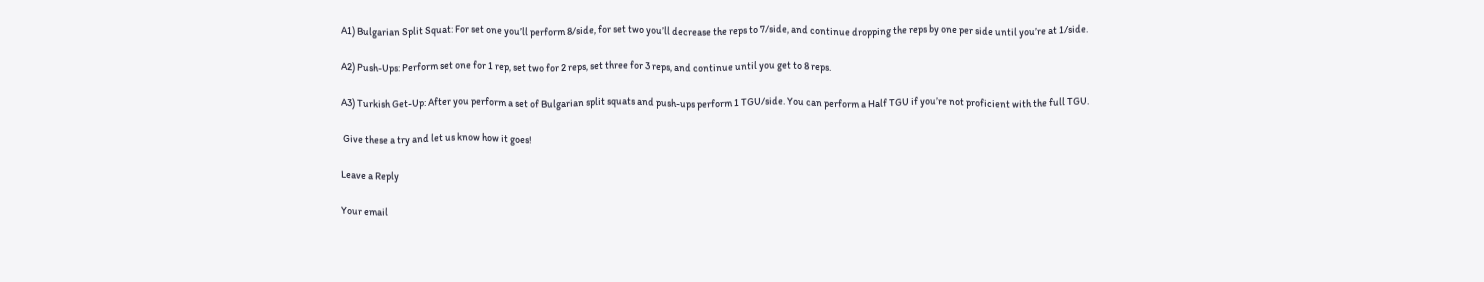A1) Bulgarian Split Squat: For set one you’ll perform 8/side, for set two you’ll decrease the reps to 7/side, and continue dropping the reps by one per side until you’re at 1/side.

A2) Push-Ups: Perform set one for 1 rep, set two for 2 reps, set three for 3 reps, and continue until you get to 8 reps.

A3) Turkish Get-Up: After you perform a set of Bulgarian split squats and push-ups perform 1 TGU/side. You can perform a Half TGU if you’re not proficient with the full TGU.

 Give these a try and let us know how it goes!

Leave a Reply

Your email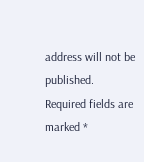address will not be published. Required fields are marked *